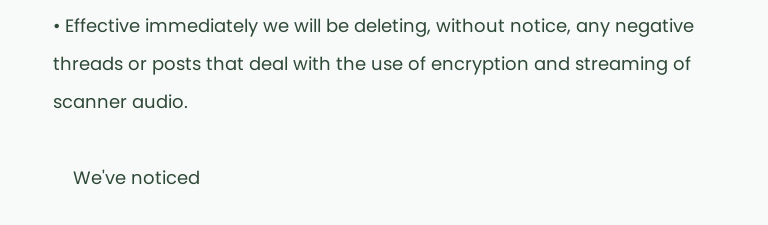• Effective immediately we will be deleting, without notice, any negative threads or posts that deal with the use of encryption and streaming of scanner audio.

    We've noticed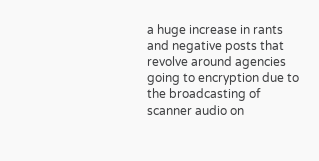a huge increase in rants and negative posts that revolve around agencies going to encryption due to the broadcasting of scanner audio on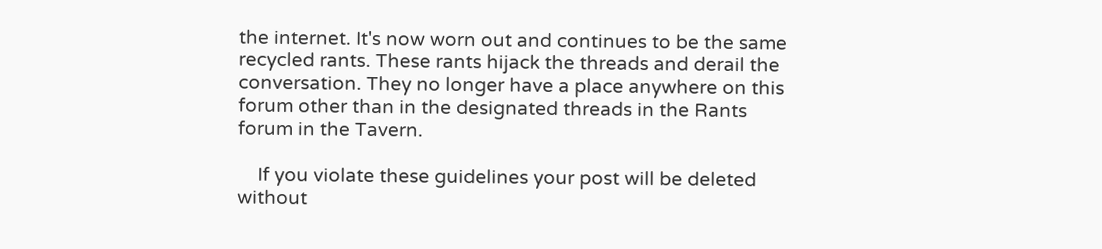the internet. It's now worn out and continues to be the same recycled rants. These rants hijack the threads and derail the conversation. They no longer have a place anywhere on this forum other than in the designated threads in the Rants forum in the Tavern.

    If you violate these guidelines your post will be deleted without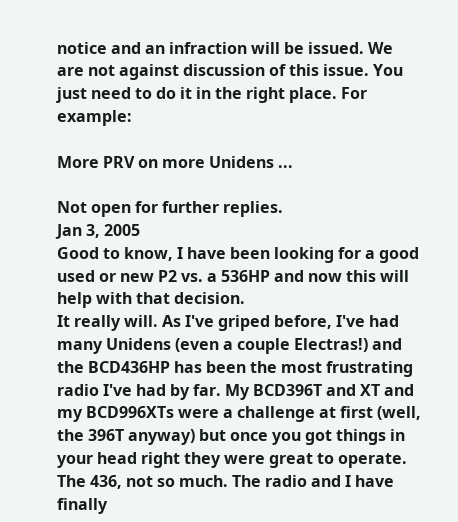notice and an infraction will be issued. We are not against discussion of this issue. You just need to do it in the right place. For example:

More PRV on more Unidens ...

Not open for further replies.
Jan 3, 2005
Good to know, I have been looking for a good used or new P2 vs. a 536HP and now this will help with that decision.
It really will. As I've griped before, I've had many Unidens (even a couple Electras!) and the BCD436HP has been the most frustrating radio I've had by far. My BCD396T and XT and my BCD996XTs were a challenge at first (well, the 396T anyway) but once you got things in your head right they were great to operate. The 436, not so much. The radio and I have finally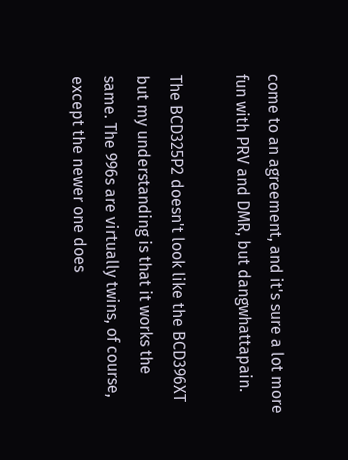come to an agreement, and it's sure a lot more fun with PRV and DMR, but dangwhattapain.

The BCD325P2 doesn't look like the BCD396XT but my understanding is that it works the same. The 996s are virtually twins, of course, except the newer one does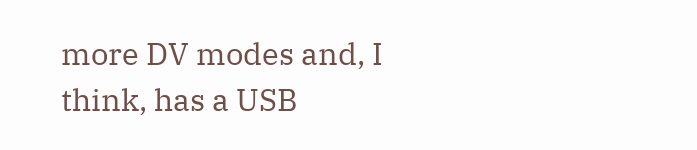more DV modes and, I think, has a USB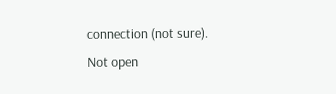connection (not sure).
Not open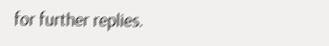for further replies.